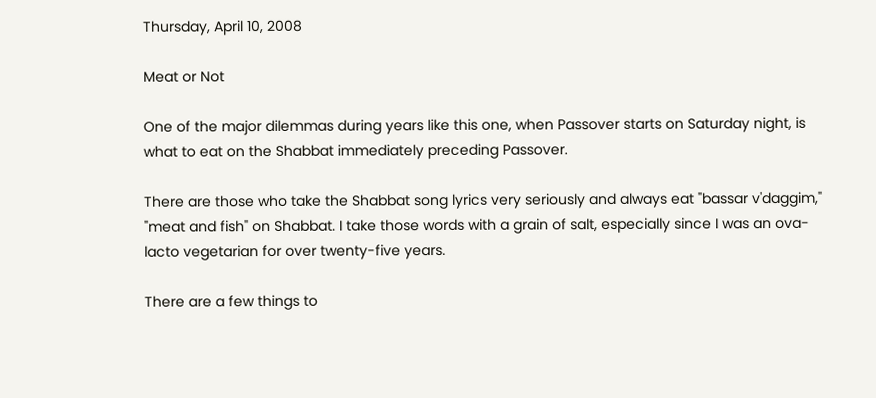Thursday, April 10, 2008

Meat or Not

One of the major dilemmas during years like this one, when Passover starts on Saturday night, is what to eat on the Shabbat immediately preceding Passover.

There are those who take the Shabbat song lyrics very seriously and always eat "bassar v'daggim," "meat and fish" on Shabbat. I take those words with a grain of salt, especially since I was an ova-lacto vegetarian for over twenty-five years.

There are a few things to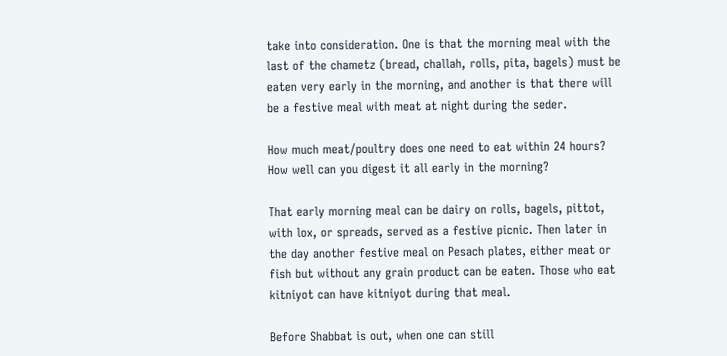take into consideration. One is that the morning meal with the last of the chametz (bread, challah, rolls, pita, bagels) must be eaten very early in the morning, and another is that there will be a festive meal with meat at night during the seder.

How much meat/poultry does one need to eat within 24 hours? How well can you digest it all early in the morning?

That early morning meal can be dairy on rolls, bagels, pittot, with lox, or spreads, served as a festive picnic. Then later in the day another festive meal on Pesach plates, either meat or fish but without any grain product can be eaten. Those who eat kitniyot can have kitniyot during that meal.

Before Shabbat is out, when one can still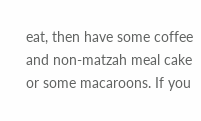eat, then have some coffee and non-matzah meal cake or some macaroons. If you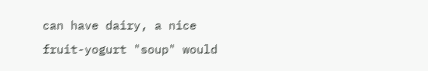can have dairy, a nice fruit-yogurt "soup" would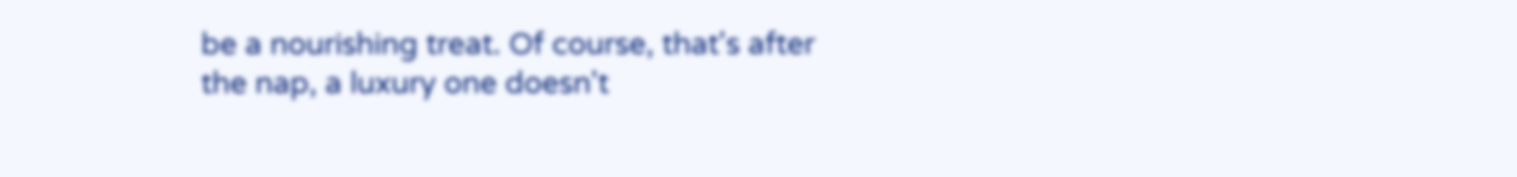be a nourishing treat. Of course, that's after the nap, a luxury one doesn't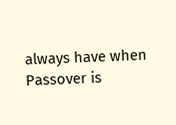always have when Passover is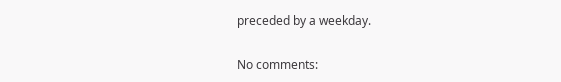preceded by a weekday.

No comments: